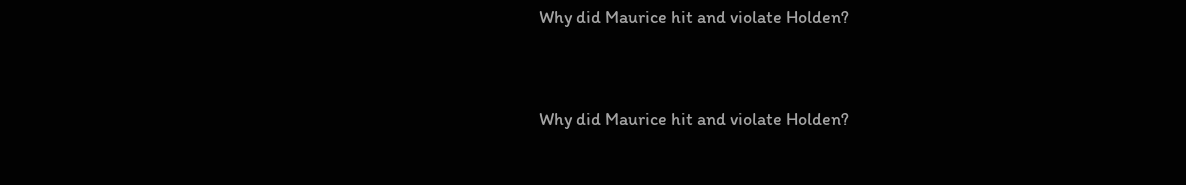Why did Maurice hit and violate Holden?


Why did Maurice hit and violate Holden?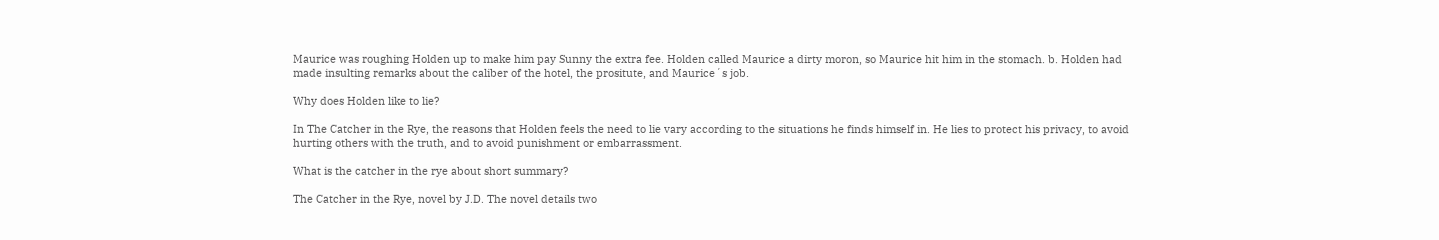Maurice was roughing Holden up to make him pay Sunny the extra fee. Holden called Maurice a dirty moron, so Maurice hit him in the stomach. b. Holden had made insulting remarks about the caliber of the hotel, the prositute, and Maurice´s job.

Why does Holden like to lie?

In The Catcher in the Rye, the reasons that Holden feels the need to lie vary according to the situations he finds himself in. He lies to protect his privacy, to avoid hurting others with the truth, and to avoid punishment or embarrassment.

What is the catcher in the rye about short summary?

The Catcher in the Rye, novel by J.D. The novel details two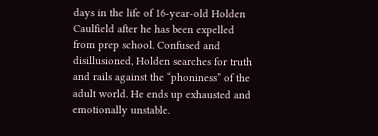days in the life of 16-year-old Holden Caulfield after he has been expelled from prep school. Confused and disillusioned, Holden searches for truth and rails against the “phoniness” of the adult world. He ends up exhausted and emotionally unstable.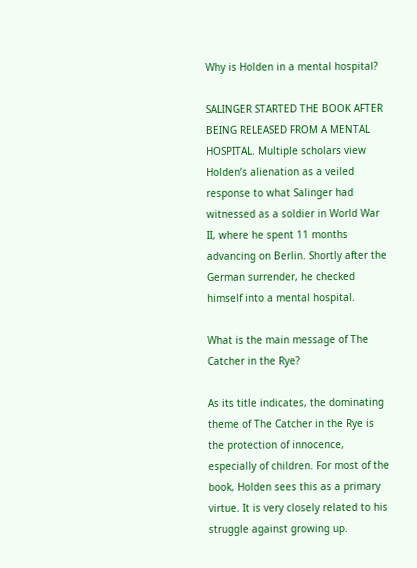Why is Holden in a mental hospital?

SALINGER STARTED THE BOOK AFTER BEING RELEASED FROM A MENTAL HOSPITAL. Multiple scholars view Holden’s alienation as a veiled response to what Salinger had witnessed as a soldier in World War II, where he spent 11 months advancing on Berlin. Shortly after the German surrender, he checked himself into a mental hospital.

What is the main message of The Catcher in the Rye?

As its title indicates, the dominating theme of The Catcher in the Rye is the protection of innocence, especially of children. For most of the book, Holden sees this as a primary virtue. It is very closely related to his struggle against growing up.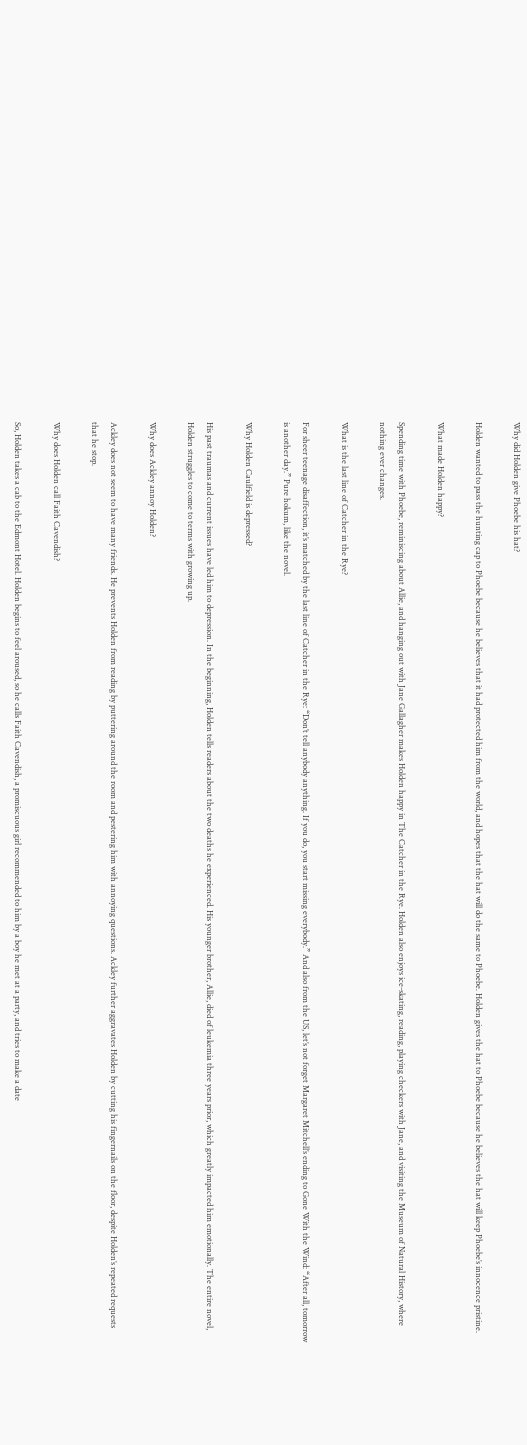Why did Holden give Phoebe his hat?

Holden wanted to pass the hunting cap to Phoebe because he believes that it had protected him from the world, and hopes that the hat will do the same to Phoebe. Holden gives the hat to Phoebe because he believes the hat will keep Phoebe’s innocence pristine.

What made Holden happy?

Spending time with Phoebe, reminiscing about Allie, and hanging out with Jane Gallagher makes Holden happy in The Catcher in the Rye. Holden also enjoys ice-skating, reading, playing checkers with Jane, and visiting the Museum of Natural History, where nothing ever changes.

What is the last line of Catcher in the Rye?

For sheer teenage disaffection, it’s matched by the last line of Catcher in the Rye: “Don’t tell anybody anything. If you do, you start missing everybody.” And also from the US, let’s not forget Margaret Mitchell’s ending to Gone With the Wind: “After all, tomorrow is another day.” Pure hokum, like the novel.

Why Holden Caulfield is depressed?

His past traumas and current issues have led him to depression. In the beginning, Holden tells readers about the two deaths he experienced. His younger brother, Allie, died of leukemia three years prior, which greatly impacted him emotionally. The entire novel, Holden struggles to come to terms with growing up.

Why does Ackley annoy Holden?

Ackley does not seem to have many friends. He prevents Holden from reading by puttering around the room and pestering him with annoying questions. Ackley further aggravates Holden by cutting his fingernails on the floor, despite Holden’s repeated requests that he stop.

Why does Holden call Faith Cavendish?

So, Holden takes a cab to the Edmont Hotel. Holden begins to feel aroused, so he calls Faith Cavendish, a promiscuous girl recommended to him by a boy he met at a party, and tries to make a date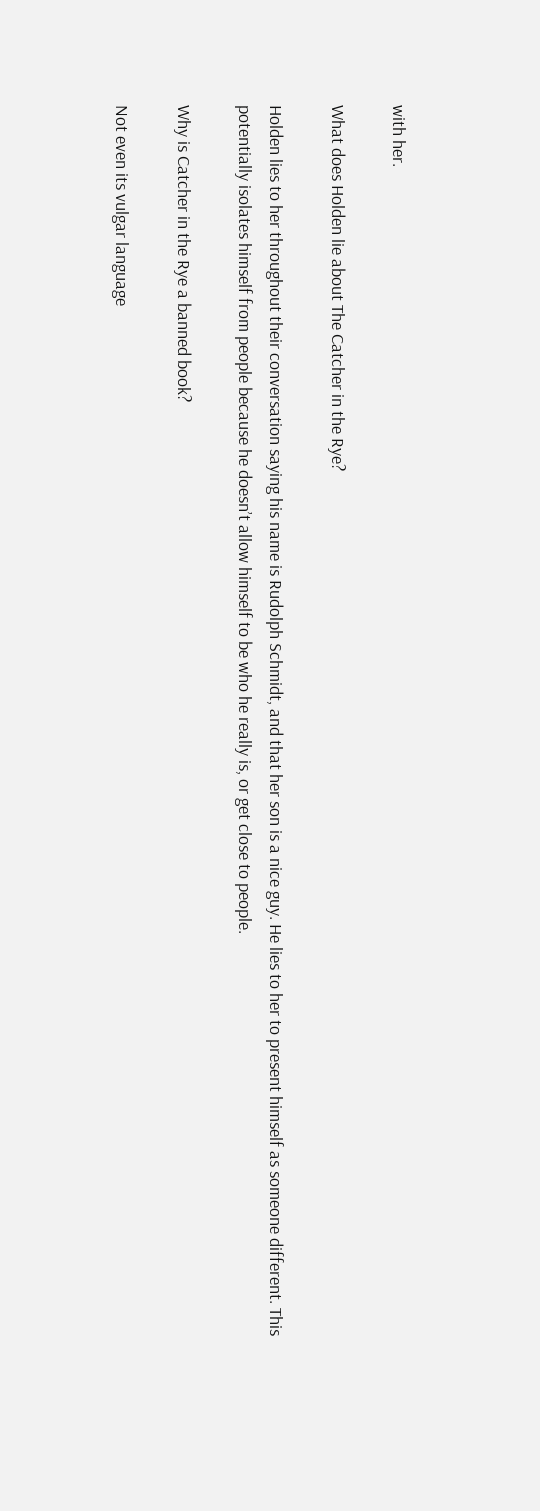with her.

What does Holden lie about The Catcher in the Rye?

Holden lies to her throughout their conversation saying his name is Rudolph Schmidt, and that her son is a nice guy. He lies to her to present himself as someone different. This potentially isolates himself from people because he doesn’t allow himself to be who he really is, or get close to people.

Why is Catcher in the Rye a banned book?

Not even its vulgar language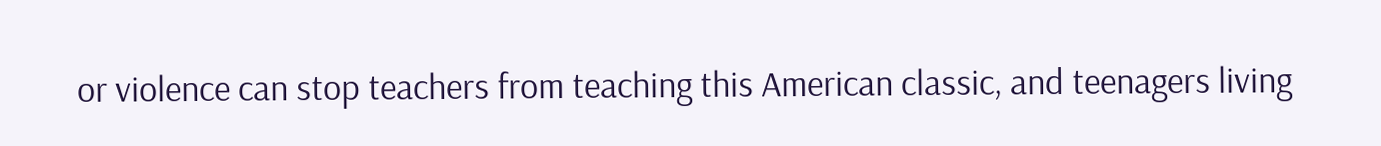or violence can stop teachers from teaching this American classic, and teenagers living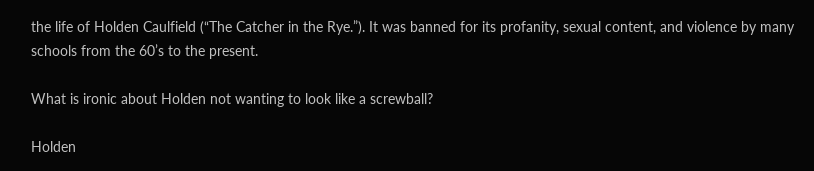the life of Holden Caulfield (“The Catcher in the Rye.”). It was banned for its profanity, sexual content, and violence by many schools from the 60’s to the present.

What is ironic about Holden not wanting to look like a screwball?

Holden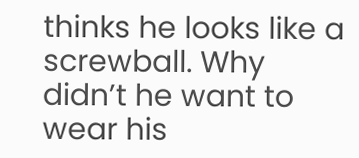thinks he looks like a screwball. Why didn’t he want to wear his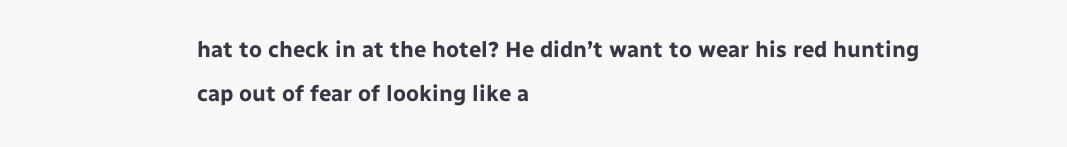hat to check in at the hotel? He didn’t want to wear his red hunting cap out of fear of looking like a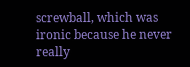screwball, which was ironic because he never really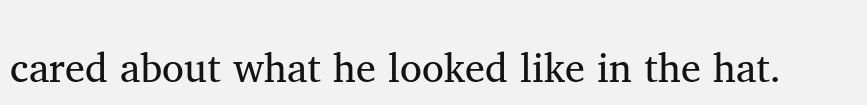cared about what he looked like in the hat.